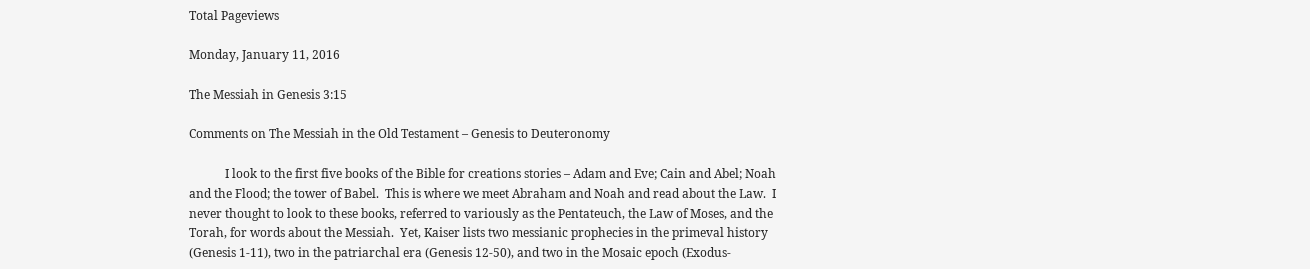Total Pageviews

Monday, January 11, 2016

The Messiah in Genesis 3:15

Comments on The Messiah in the Old Testament – Genesis to Deuteronomy

            I look to the first five books of the Bible for creations stories – Adam and Eve; Cain and Abel; Noah and the Flood; the tower of Babel.  This is where we meet Abraham and Noah and read about the Law.  I never thought to look to these books, referred to variously as the Pentateuch, the Law of Moses, and the Torah, for words about the Messiah.  Yet, Kaiser lists two messianic prophecies in the primeval history (Genesis 1-11), two in the patriarchal era (Genesis 12-50), and two in the Mosaic epoch (Exodus-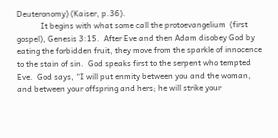Deuteronomy) (Kaiser, p.36).
            It begins with what some call the protoevangelium  (first gospel), Genesis 3:15.  After Eve and then Adam disobey God by eating the forbidden fruit, they move from the sparkle of innocence to the stain of sin.  God speaks first to the serpent who tempted Eve.  God says, “I will put enmity between you and the woman, and between your offspring and hers; he will strike your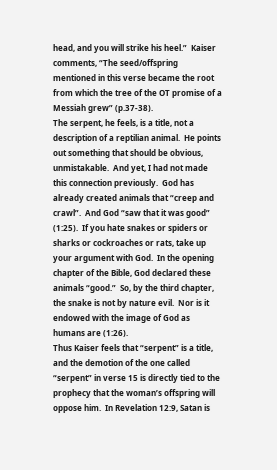head, and you will strike his heel.”  Kaiser comments, “The seed/offspring mentioned in this verse became the root from which the tree of the OT promise of a Messiah grew” (p.37-38).
The serpent, he feels, is a title, not a description of a reptilian animal.  He points out something that should be obvious, unmistakable.  And yet, I had not made this connection previously.  God has already created animals that “creep and crawl”.  And God “saw that it was good” (1:25).  If you hate snakes or spiders or sharks or cockroaches or rats, take up your argument with God.  In the opening chapter of the Bible, God declared these animals “good.”  So, by the third chapter, the snake is not by nature evil.  Nor is it endowed with the image of God as humans are (1:26).
Thus Kaiser feels that “serpent” is a title, and the demotion of the one called “serpent” in verse 15 is directly tied to the prophecy that the woman’s offspring will oppose him.  In Revelation 12:9, Satan is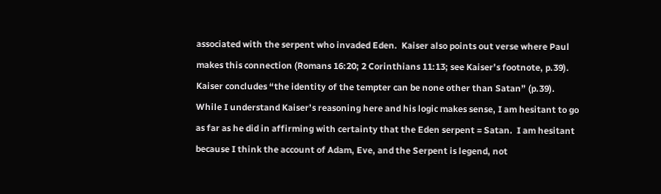associated with the serpent who invaded Eden.  Kaiser also points out verse where Paul makes this connection (Romans 16:20; 2 Corinthians 11:13; see Kaiser’s footnote, p.39).  Kaiser concludes “the identity of the tempter can be none other than Satan” (p.39).
While I understand Kaiser’s reasoning here and his logic makes sense, I am hesitant to go as far as he did in affirming with certainty that the Eden serpent = Satan.  I am hesitant because I think the account of Adam, Eve, and the Serpent is legend, not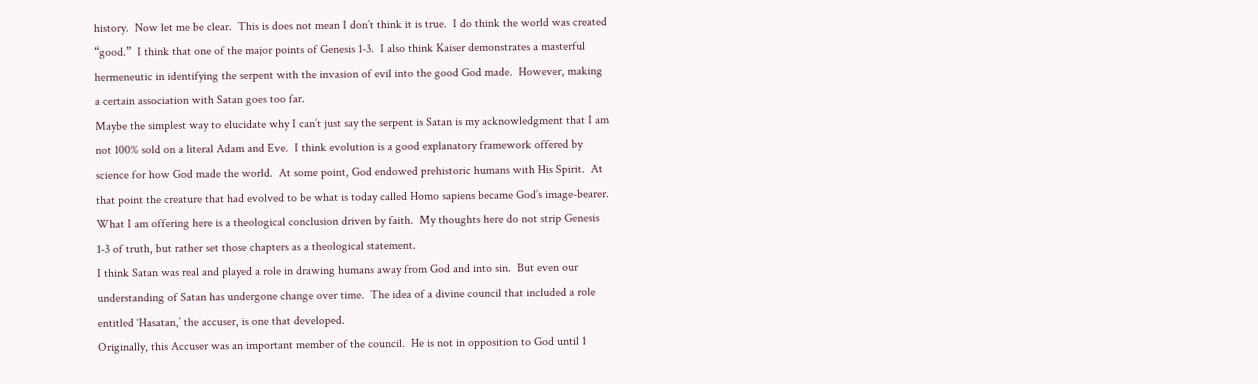history.  Now let me be clear.  This is does not mean I don’t think it is true.  I do think the world was created “good.”  I think that one of the major points of Genesis 1-3.  I also think Kaiser demonstrates a masterful hermeneutic in identifying the serpent with the invasion of evil into the good God made.  However, making a certain association with Satan goes too far.
Maybe the simplest way to elucidate why I can’t just say the serpent is Satan is my acknowledgment that I am not 100% sold on a literal Adam and Eve.  I think evolution is a good explanatory framework offered by science for how God made the world.  At some point, God endowed prehistoric humans with His Spirit.  At that point the creature that had evolved to be what is today called Homo sapiens became God’s image-bearer.  What I am offering here is a theological conclusion driven by faith.  My thoughts here do not strip Genesis 1-3 of truth, but rather set those chapters as a theological statement.
I think Satan was real and played a role in drawing humans away from God and into sin.  But even our understanding of Satan has undergone change over time.  The idea of a divine council that included a role entitled ‘Hasatan,’ the accuser, is one that developed.
Originally, this Accuser was an important member of the council.  He is not in opposition to God until 1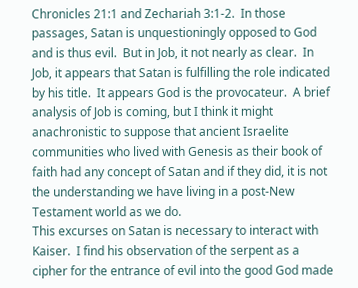Chronicles 21:1 and Zechariah 3:1-2.  In those passages, Satan is unquestioningly opposed to God and is thus evil.  But in Job, it not nearly as clear.  In Job, it appears that Satan is fulfilling the role indicated by his title.  It appears God is the provocateur.  A brief analysis of Job is coming, but I think it might anachronistic to suppose that ancient Israelite communities who lived with Genesis as their book of faith had any concept of Satan and if they did, it is not the understanding we have living in a post-New Testament world as we do.
This excurses on Satan is necessary to interact with Kaiser.  I find his observation of the serpent as a cipher for the entrance of evil into the good God made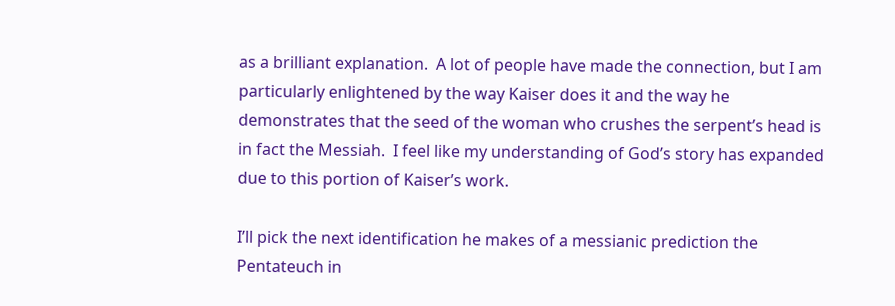as a brilliant explanation.  A lot of people have made the connection, but I am particularly enlightened by the way Kaiser does it and the way he demonstrates that the seed of the woman who crushes the serpent’s head is in fact the Messiah.  I feel like my understanding of God’s story has expanded due to this portion of Kaiser’s work.

I’ll pick the next identification he makes of a messianic prediction the Pentateuch in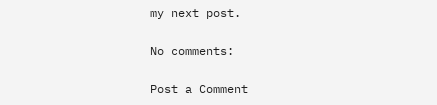my next post.

No comments:

Post a Comment